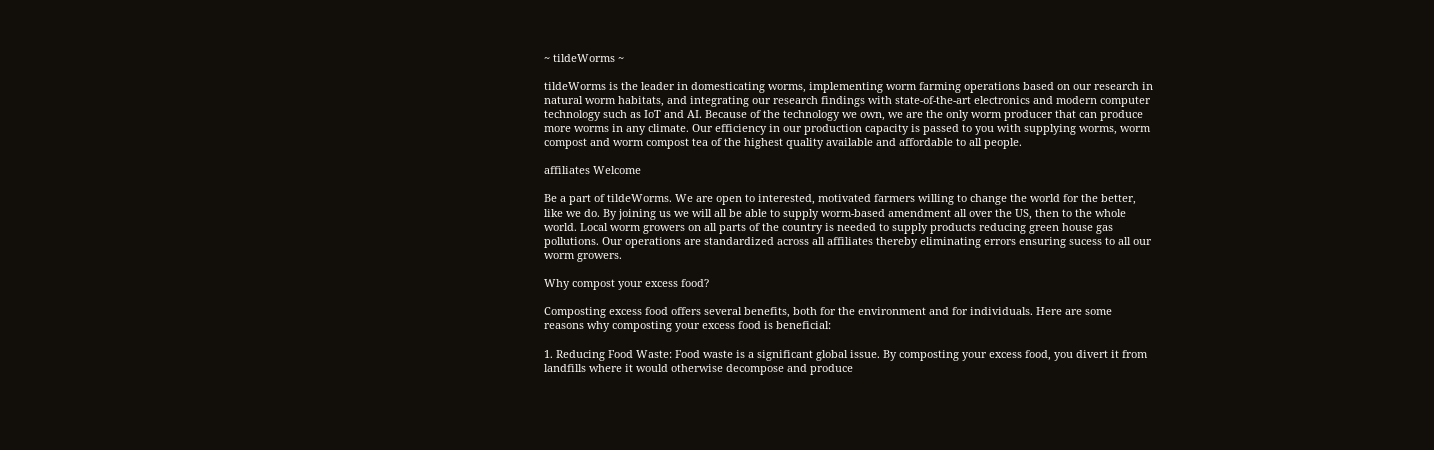~ tildeWorms ~

tildeWorms is the leader in domesticating worms, implementing worm farming operations based on our research in natural worm habitats, and integrating our research findings with state-of-the-art electronics and modern computer technology such as IoT and AI. Because of the technology we own, we are the only worm producer that can produce more worms in any climate. Our efficiency in our production capacity is passed to you with supplying worms, worm compost and worm compost tea of the highest quality available and affordable to all people.

affiliates Welcome

Be a part of tildeWorms. We are open to interested, motivated farmers willing to change the world for the better, like we do. By joining us we will all be able to supply worm-based amendment all over the US, then to the whole world. Local worm growers on all parts of the country is needed to supply products reducing green house gas pollutions. Our operations are standardized across all affiliates thereby eliminating errors ensuring sucess to all our worm growers.

Why compost your excess food?

Composting excess food offers several benefits, both for the environment and for individuals. Here are some reasons why composting your excess food is beneficial:

1. Reducing Food Waste: Food waste is a significant global issue. By composting your excess food, you divert it from landfills where it would otherwise decompose and produce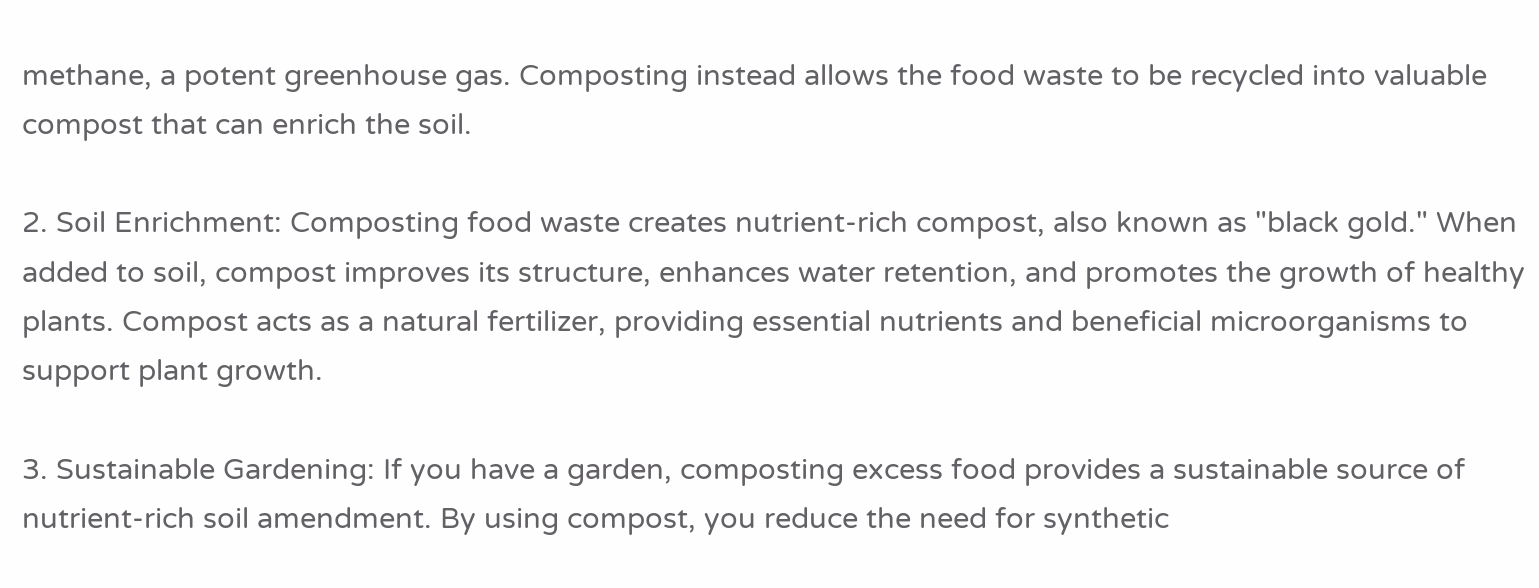methane, a potent greenhouse gas. Composting instead allows the food waste to be recycled into valuable compost that can enrich the soil.

2. Soil Enrichment: Composting food waste creates nutrient-rich compost, also known as "black gold." When added to soil, compost improves its structure, enhances water retention, and promotes the growth of healthy plants. Compost acts as a natural fertilizer, providing essential nutrients and beneficial microorganisms to support plant growth.

3. Sustainable Gardening: If you have a garden, composting excess food provides a sustainable source of nutrient-rich soil amendment. By using compost, you reduce the need for synthetic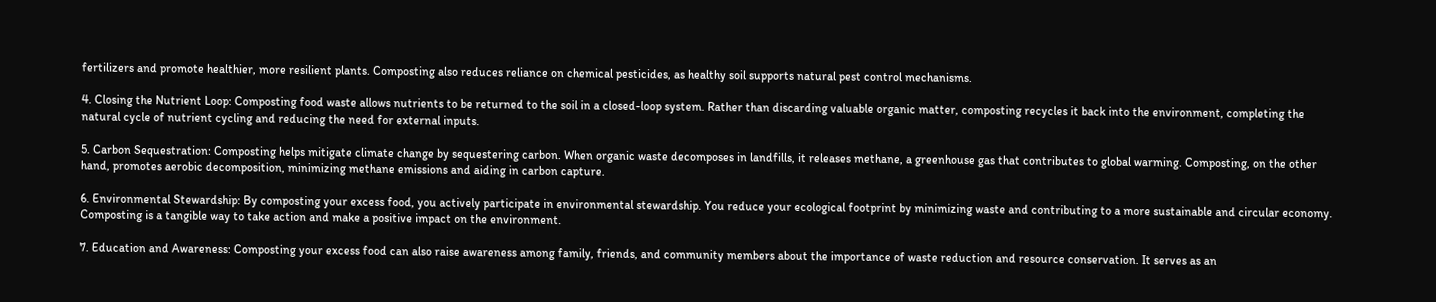fertilizers and promote healthier, more resilient plants. Composting also reduces reliance on chemical pesticides, as healthy soil supports natural pest control mechanisms.

4. Closing the Nutrient Loop: Composting food waste allows nutrients to be returned to the soil in a closed-loop system. Rather than discarding valuable organic matter, composting recycles it back into the environment, completing the natural cycle of nutrient cycling and reducing the need for external inputs.

5. Carbon Sequestration: Composting helps mitigate climate change by sequestering carbon. When organic waste decomposes in landfills, it releases methane, a greenhouse gas that contributes to global warming. Composting, on the other hand, promotes aerobic decomposition, minimizing methane emissions and aiding in carbon capture.

6. Environmental Stewardship: By composting your excess food, you actively participate in environmental stewardship. You reduce your ecological footprint by minimizing waste and contributing to a more sustainable and circular economy. Composting is a tangible way to take action and make a positive impact on the environment.

7. Education and Awareness: Composting your excess food can also raise awareness among family, friends, and community members about the importance of waste reduction and resource conservation. It serves as an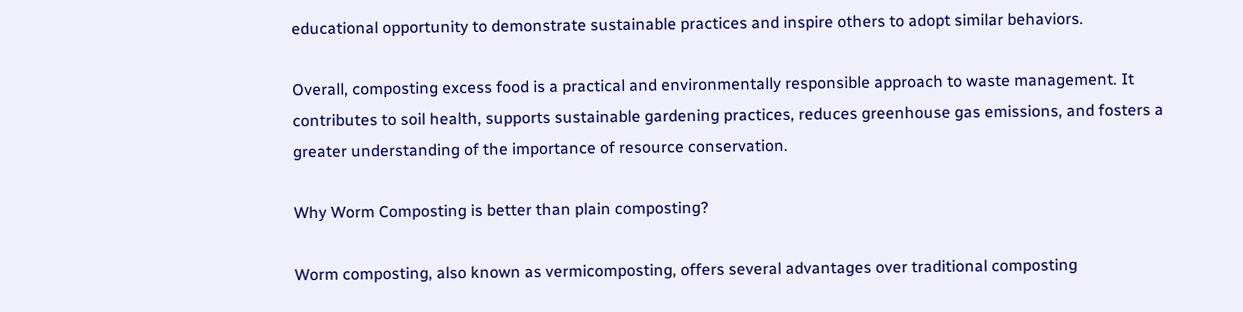educational opportunity to demonstrate sustainable practices and inspire others to adopt similar behaviors.

Overall, composting excess food is a practical and environmentally responsible approach to waste management. It contributes to soil health, supports sustainable gardening practices, reduces greenhouse gas emissions, and fosters a greater understanding of the importance of resource conservation.

Why Worm Composting is better than plain composting?

Worm composting, also known as vermicomposting, offers several advantages over traditional composting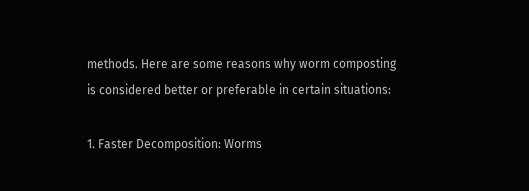methods. Here are some reasons why worm composting is considered better or preferable in certain situations:

1. Faster Decomposition: Worms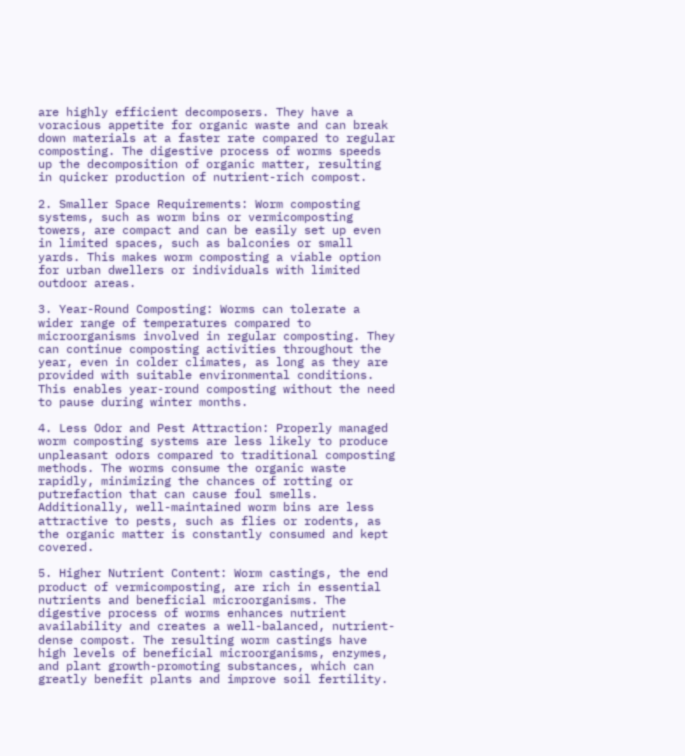are highly efficient decomposers. They have a voracious appetite for organic waste and can break down materials at a faster rate compared to regular composting. The digestive process of worms speeds up the decomposition of organic matter, resulting in quicker production of nutrient-rich compost.

2. Smaller Space Requirements: Worm composting systems, such as worm bins or vermicomposting towers, are compact and can be easily set up even in limited spaces, such as balconies or small yards. This makes worm composting a viable option for urban dwellers or individuals with limited outdoor areas.

3. Year-Round Composting: Worms can tolerate a wider range of temperatures compared to microorganisms involved in regular composting. They can continue composting activities throughout the year, even in colder climates, as long as they are provided with suitable environmental conditions. This enables year-round composting without the need to pause during winter months.

4. Less Odor and Pest Attraction: Properly managed worm composting systems are less likely to produce unpleasant odors compared to traditional composting methods. The worms consume the organic waste rapidly, minimizing the chances of rotting or putrefaction that can cause foul smells. Additionally, well-maintained worm bins are less attractive to pests, such as flies or rodents, as the organic matter is constantly consumed and kept covered.

5. Higher Nutrient Content: Worm castings, the end product of vermicomposting, are rich in essential nutrients and beneficial microorganisms. The digestive process of worms enhances nutrient availability and creates a well-balanced, nutrient-dense compost. The resulting worm castings have high levels of beneficial microorganisms, enzymes, and plant growth-promoting substances, which can greatly benefit plants and improve soil fertility.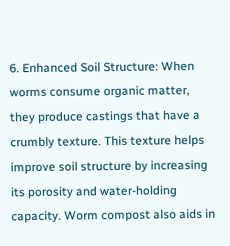6. Enhanced Soil Structure: When worms consume organic matter, they produce castings that have a crumbly texture. This texture helps improve soil structure by increasing its porosity and water-holding capacity. Worm compost also aids in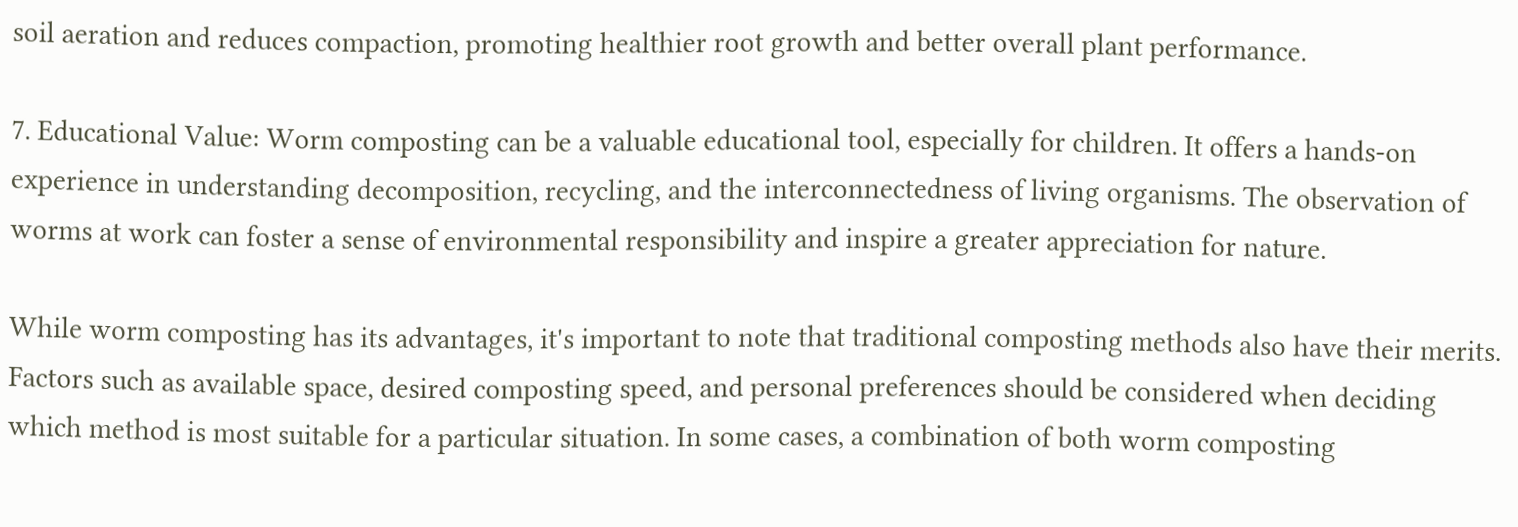soil aeration and reduces compaction, promoting healthier root growth and better overall plant performance.

7. Educational Value: Worm composting can be a valuable educational tool, especially for children. It offers a hands-on experience in understanding decomposition, recycling, and the interconnectedness of living organisms. The observation of worms at work can foster a sense of environmental responsibility and inspire a greater appreciation for nature.

While worm composting has its advantages, it's important to note that traditional composting methods also have their merits. Factors such as available space, desired composting speed, and personal preferences should be considered when deciding which method is most suitable for a particular situation. In some cases, a combination of both worm composting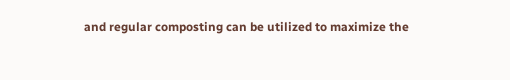and regular composting can be utilized to maximize the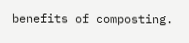benefits of composting.